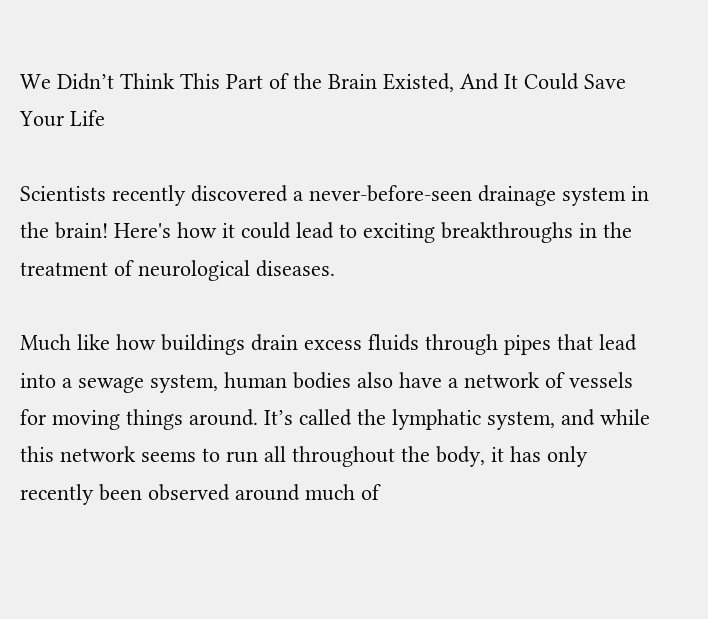We Didn’t Think This Part of the Brain Existed, And It Could Save Your Life

Scientists recently discovered a never-before-seen drainage system in the brain! Here's how it could lead to exciting breakthroughs in the treatment of neurological diseases.

Much like how buildings drain excess fluids through pipes that lead into a sewage system, human bodies also have a network of vessels for moving things around. It’s called the lymphatic system, and while this network seems to run all throughout the body, it has only recently been observed around much of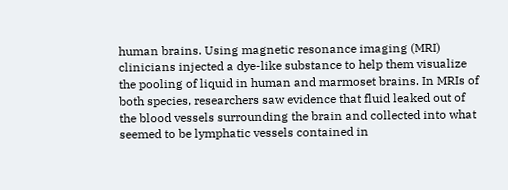human brains. Using magnetic resonance imaging (MRI) clinicians injected a dye-like substance to help them visualize the pooling of liquid in human and marmoset brains. In MRIs of both species, researchers saw evidence that fluid leaked out of the blood vessels surrounding the brain and collected into what seemed to be lymphatic vessels contained in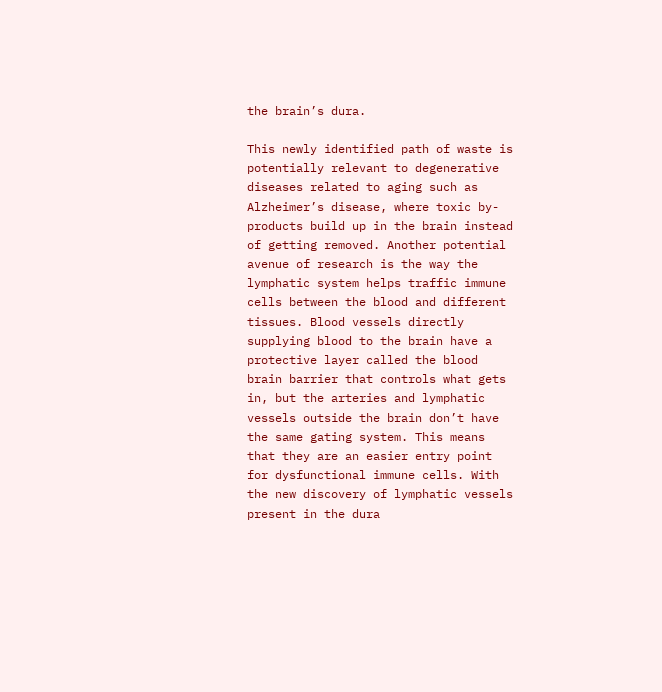the brain’s dura.

This newly identified path of waste is potentially relevant to degenerative diseases related to aging such as Alzheimer’s disease, where toxic by-products build up in the brain instead of getting removed. Another potential avenue of research is the way the lymphatic system helps traffic immune cells between the blood and different tissues. Blood vessels directly supplying blood to the brain have a protective layer called the blood brain barrier that controls what gets in, but the arteries and lymphatic vessels outside the brain don’t have the same gating system. This means that they are an easier entry point for dysfunctional immune cells. With the new discovery of lymphatic vessels present in the dura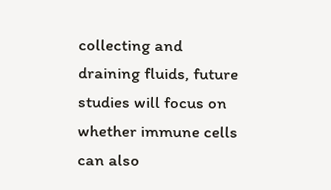collecting and draining fluids, future studies will focus on whether immune cells can also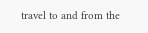travel to and from the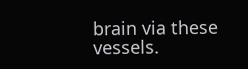brain via these vessels.